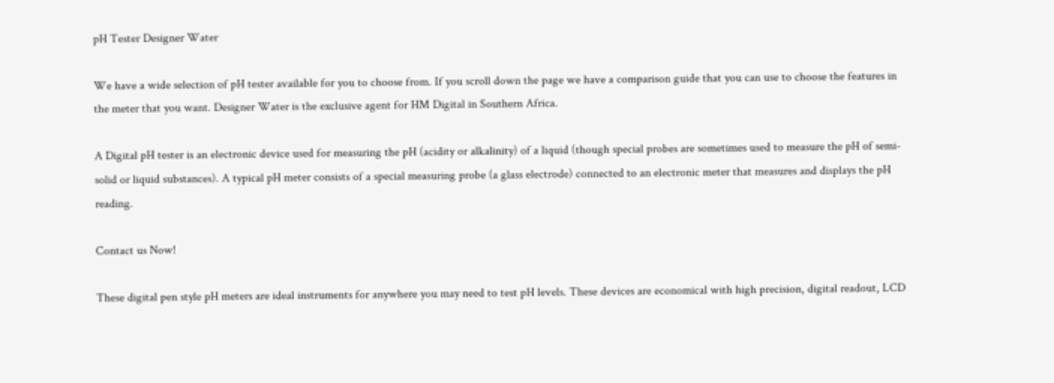pH Tester Designer Water

We have a wide selection of pH tester available for you to choose from. If you scroll down the page we have a comparison guide that you can use to choose the features in the meter that you want. Designer Water is the exclusive agent for HM Digital in Southern Africa.

A Digital pH tester is an electronic device used for measuring the pH (acidity or alkalinity) of a liquid (though special probes are sometimes used to measure the pH of semi-solid or liquid substances). A typical pH meter consists of a special measuring probe (a glass electrode) connected to an electronic meter that measures and displays the pH reading.

Contact us Now!

These digital pen style pH meters are ideal instruments for anywhere you may need to test pH levels. These devices are economical with high precision, digital readout, LCD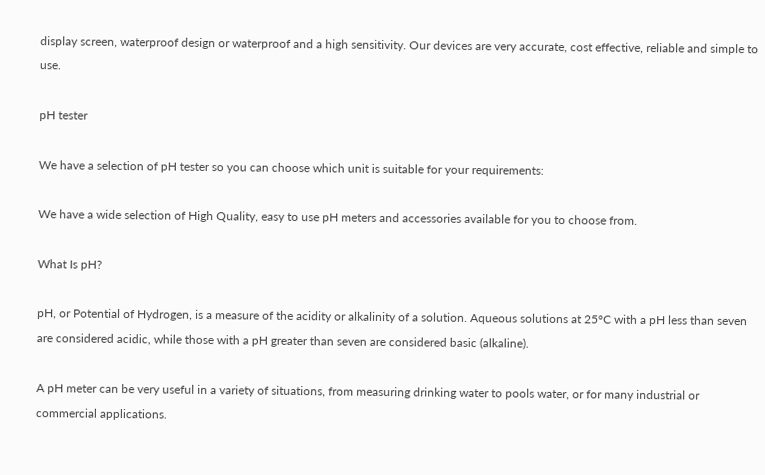display screen, waterproof design or waterproof and a high sensitivity. Our devices are very accurate, cost effective, reliable and simple to use.

pH tester

We have a selection of pH tester so you can choose which unit is suitable for your requirements:

We have a wide selection of High Quality, easy to use pH meters and accessories available for you to choose from.

What Is pH?

pH, or Potential of Hydrogen, is a measure of the acidity or alkalinity of a solution. Aqueous solutions at 25°C with a pH less than seven are considered acidic, while those with a pH greater than seven are considered basic (alkaline).

A pH meter can be very useful in a variety of situations, from measuring drinking water to pools water, or for many industrial or commercial applications.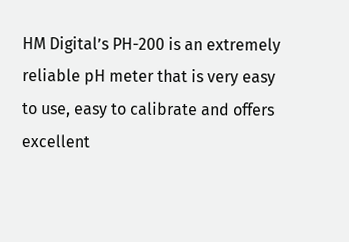HM Digital’s PH-200 is an extremely reliable pH meter that is very easy to use, easy to calibrate and offers excellent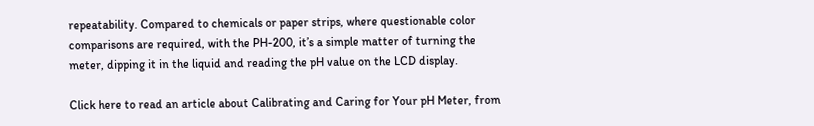repeatability. Compared to chemicals or paper strips, where questionable color comparisons are required, with the PH-200, it’s a simple matter of turning the meter, dipping it in the liquid and reading the pH value on the LCD display.

Click here to read an article about Calibrating and Caring for Your pH Meter, from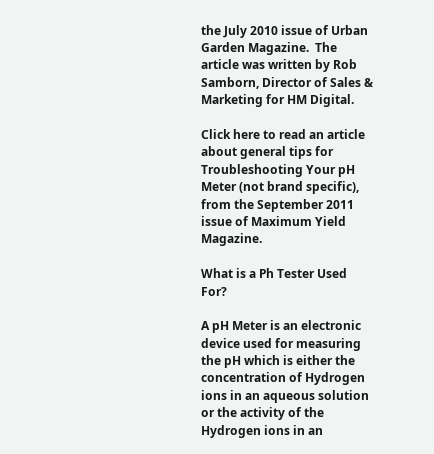the July 2010 issue of Urban Garden Magazine.  The article was written by Rob Samborn, Director of Sales & Marketing for HM Digital.

Click here to read an article about general tips for Troubleshooting Your pH Meter (not brand specific), from the September 2011 issue of Maximum Yield Magazine.

What is a Ph Tester Used For?

A pH Meter is an electronic device used for measuring the pH which is either the concentration of Hydrogen ions in an aqueous solution or the activity of the Hydrogen ions in an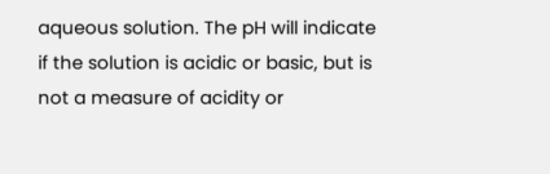aqueous solution. The pH will indicate if the solution is acidic or basic, but is not a measure of acidity or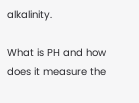alkalinity.

What is PH and how does it measure the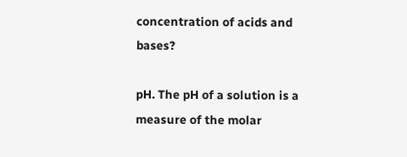concentration of acids and bases?

pH. The pH of a solution is a measure of the molar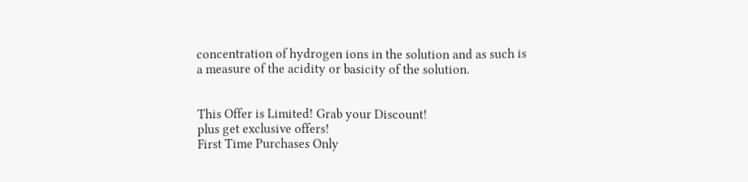concentration of hydrogen ions in the solution and as such is a measure of the acidity or basicity of the solution.


This Offer is Limited! Grab your Discount!
plus get exclusive offers!
First Time Purchases Only